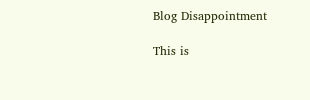Blog Disappointment

This is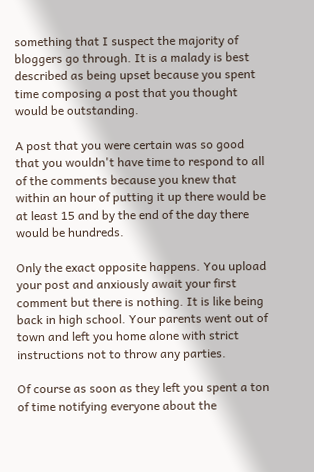something that I suspect the majority of bloggers go through. It is a malady is best described as being upset because you spent time composing a post that you thought would be outstanding.

A post that you were certain was so good that you wouldn't have time to respond to all of the comments because you knew that within an hour of putting it up there would be at least 15 and by the end of the day there would be hundreds.

Only the exact opposite happens. You upload your post and anxiously await your first comment but there is nothing. It is like being back in high school. Your parents went out of town and left you home alone with strict instructions not to throw any parties.

Of course as soon as they left you spent a ton of time notifying everyone about the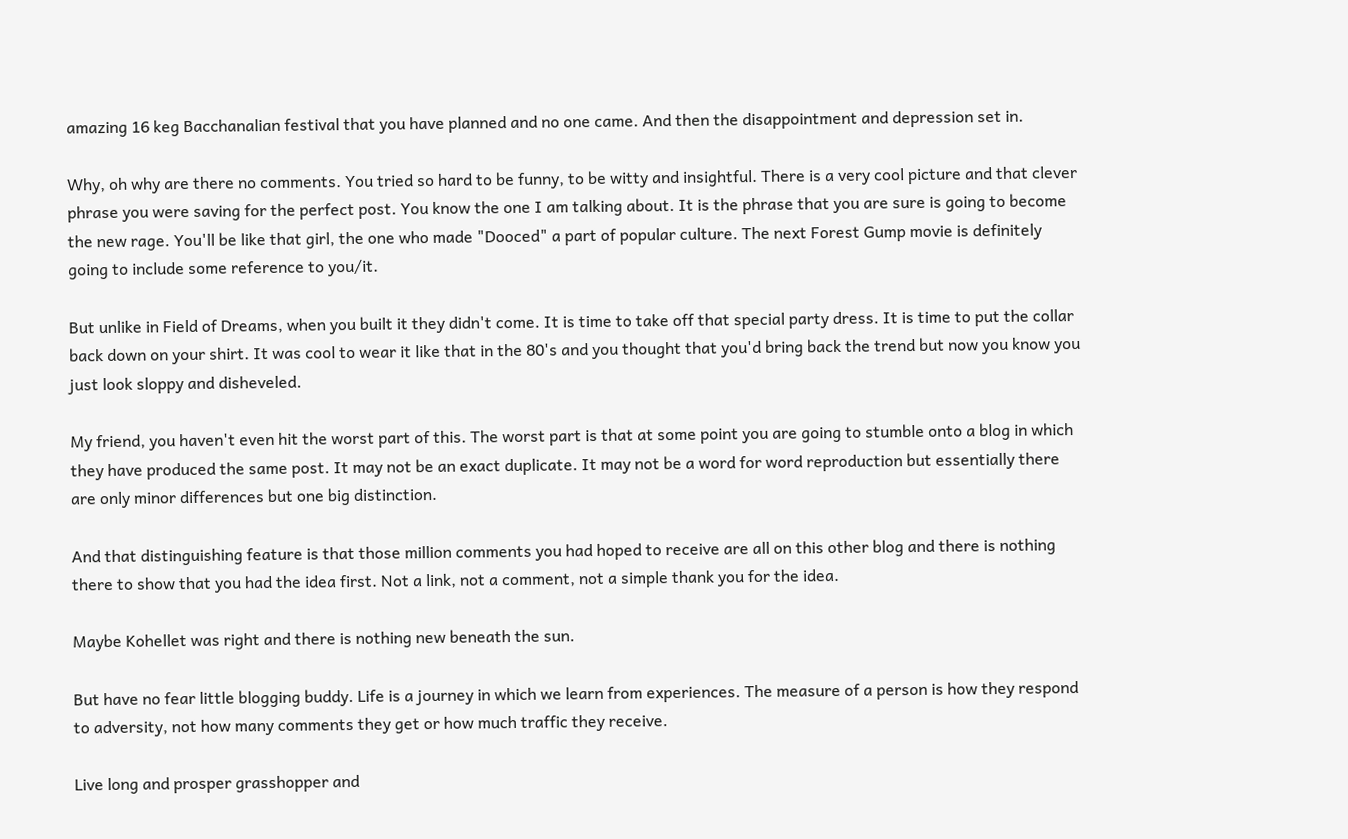amazing 16 keg Bacchanalian festival that you have planned and no one came. And then the disappointment and depression set in.

Why, oh why are there no comments. You tried so hard to be funny, to be witty and insightful. There is a very cool picture and that clever phrase you were saving for the perfect post. You know the one I am talking about. It is the phrase that you are sure is going to become the new rage. You'll be like that girl, the one who made "Dooced" a part of popular culture. The next Forest Gump movie is definitely going to include some reference to you/it.

But unlike in Field of Dreams, when you built it they didn't come. It is time to take off that special party dress. It is time to put the collar back down on your shirt. It was cool to wear it like that in the 80's and you thought that you'd bring back the trend but now you know you just look sloppy and disheveled.

My friend, you haven't even hit the worst part of this. The worst part is that at some point you are going to stumble onto a blog in which they have produced the same post. It may not be an exact duplicate. It may not be a word for word reproduction but essentially there are only minor differences but one big distinction.

And that distinguishing feature is that those million comments you had hoped to receive are all on this other blog and there is nothing there to show that you had the idea first. Not a link, not a comment, not a simple thank you for the idea.

Maybe Kohellet was right and there is nothing new beneath the sun.

But have no fear little blogging buddy. Life is a journey in which we learn from experiences. The measure of a person is how they respond to adversity, not how many comments they get or how much traffic they receive.

Live long and prosper grasshopper and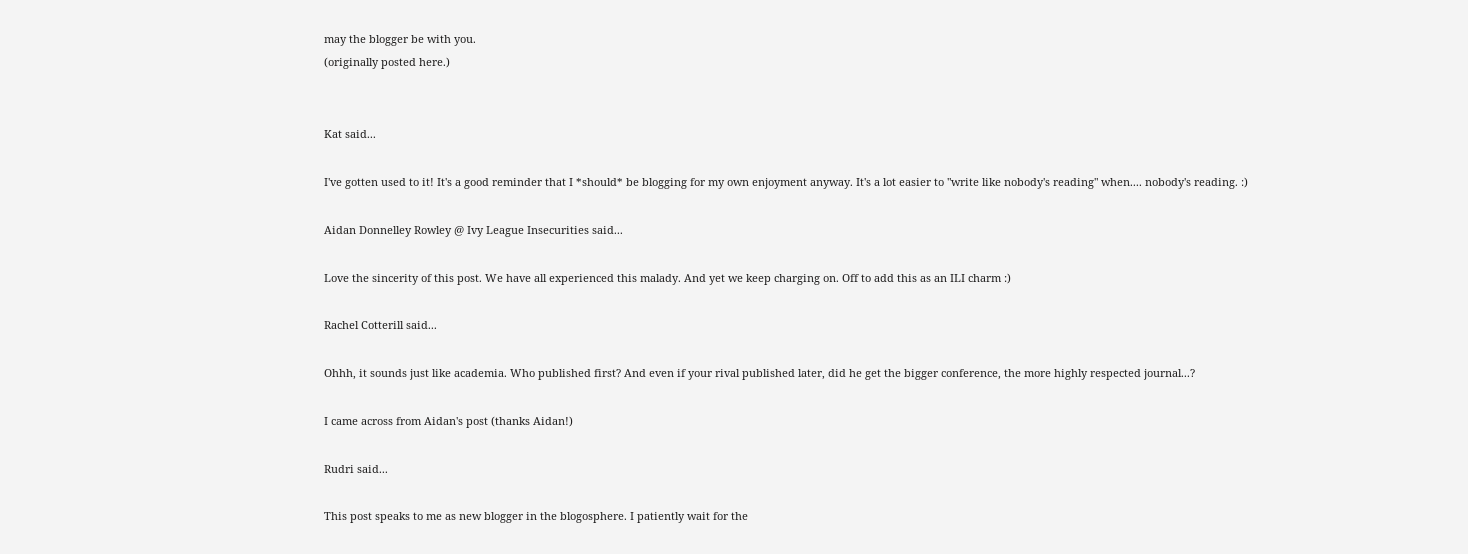may the blogger be with you.
(originally posted here.)


Kat said...

I've gotten used to it! It's a good reminder that I *should* be blogging for my own enjoyment anyway. It's a lot easier to "write like nobody's reading" when.... nobody's reading. :)

Aidan Donnelley Rowley @ Ivy League Insecurities said...

Love the sincerity of this post. We have all experienced this malady. And yet we keep charging on. Off to add this as an ILI charm :)

Rachel Cotterill said...

Ohhh, it sounds just like academia. Who published first? And even if your rival published later, did he get the bigger conference, the more highly respected journal...?

I came across from Aidan's post (thanks Aidan!)

Rudri said...

This post speaks to me as new blogger in the blogosphere. I patiently wait for the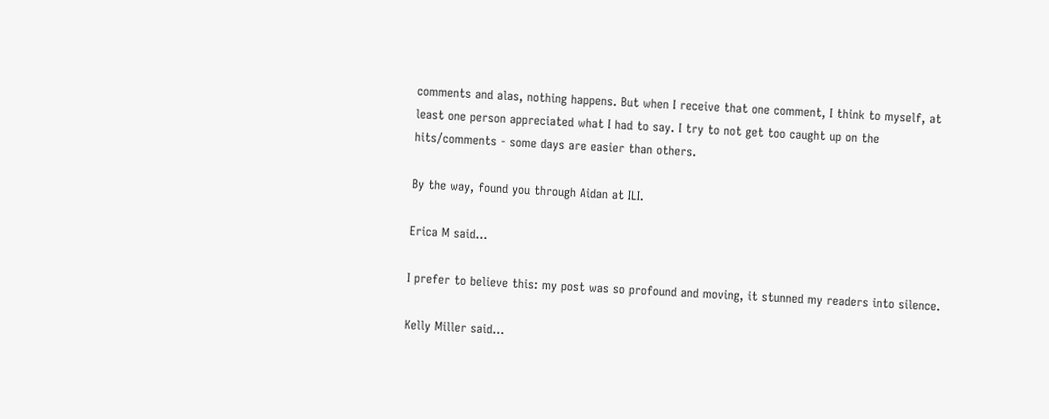comments and alas, nothing happens. But when I receive that one comment, I think to myself, at least one person appreciated what I had to say. I try to not get too caught up on the hits/comments - some days are easier than others.

By the way, found you through Aidan at ILI.

Erica M said...

I prefer to believe this: my post was so profound and moving, it stunned my readers into silence.

Kelly Miller said...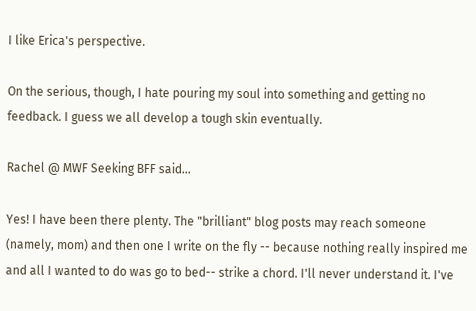I like Erica's perspective.

On the serious, though, I hate pouring my soul into something and getting no feedback. I guess we all develop a tough skin eventually.

Rachel @ MWF Seeking BFF said...

Yes! I have been there plenty. The "brilliant" blog posts may reach someone (namely, mom) and then one I write on the fly -- because nothing really inspired me and all I wanted to do was go to bed-- strike a chord. I'll never understand it. I've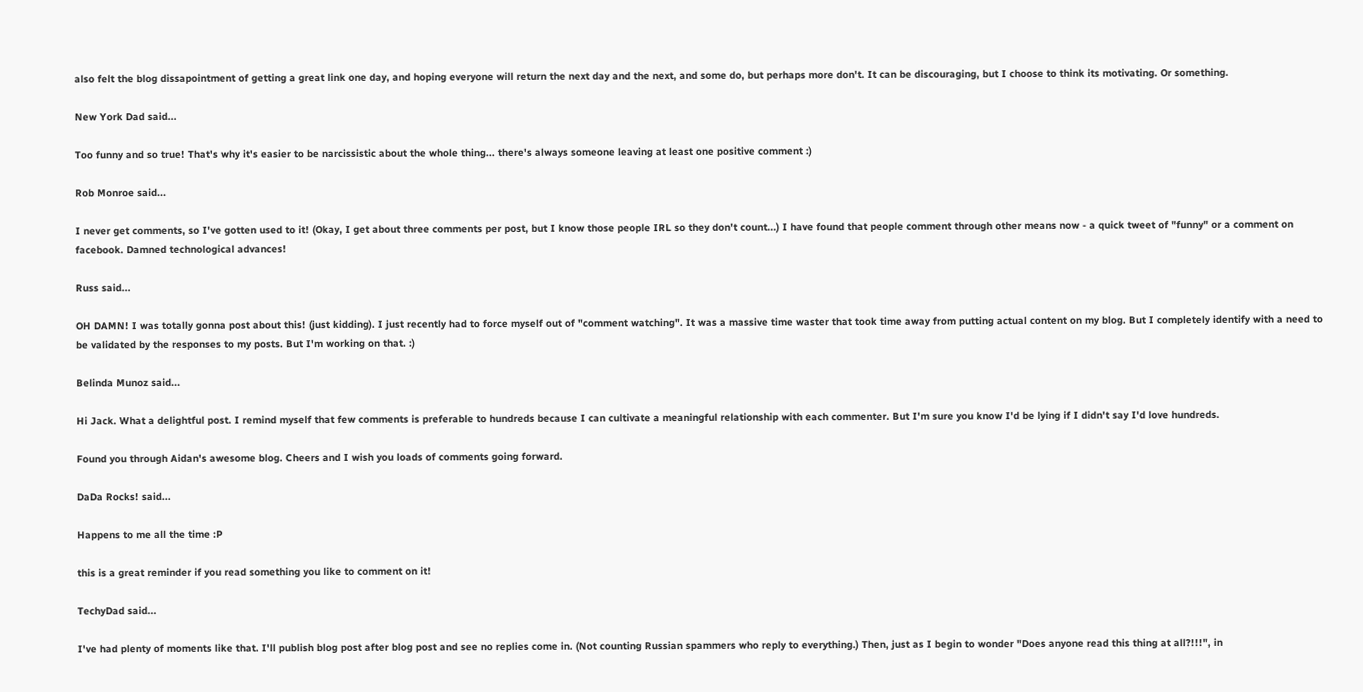also felt the blog dissapointment of getting a great link one day, and hoping everyone will return the next day and the next, and some do, but perhaps more don't. It can be discouraging, but I choose to think its motivating. Or something.

New York Dad said...

Too funny and so true! That's why it's easier to be narcissistic about the whole thing... there's always someone leaving at least one positive comment :)

Rob Monroe said...

I never get comments, so I've gotten used to it! (Okay, I get about three comments per post, but I know those people IRL so they don't count...) I have found that people comment through other means now - a quick tweet of "funny" or a comment on facebook. Damned technological advances!

Russ said...

OH DAMN! I was totally gonna post about this! (just kidding). I just recently had to force myself out of "comment watching". It was a massive time waster that took time away from putting actual content on my blog. But I completely identify with a need to be validated by the responses to my posts. But I'm working on that. :)

Belinda Munoz said...

Hi Jack. What a delightful post. I remind myself that few comments is preferable to hundreds because I can cultivate a meaningful relationship with each commenter. But I'm sure you know I'd be lying if I didn't say I'd love hundreds.

Found you through Aidan's awesome blog. Cheers and I wish you loads of comments going forward.

DaDa Rocks! said...

Happens to me all the time :P

this is a great reminder if you read something you like to comment on it!

TechyDad said...

I've had plenty of moments like that. I'll publish blog post after blog post and see no replies come in. (Not counting Russian spammers who reply to everything.) Then, just as I begin to wonder "Does anyone read this thing at all?!!!", in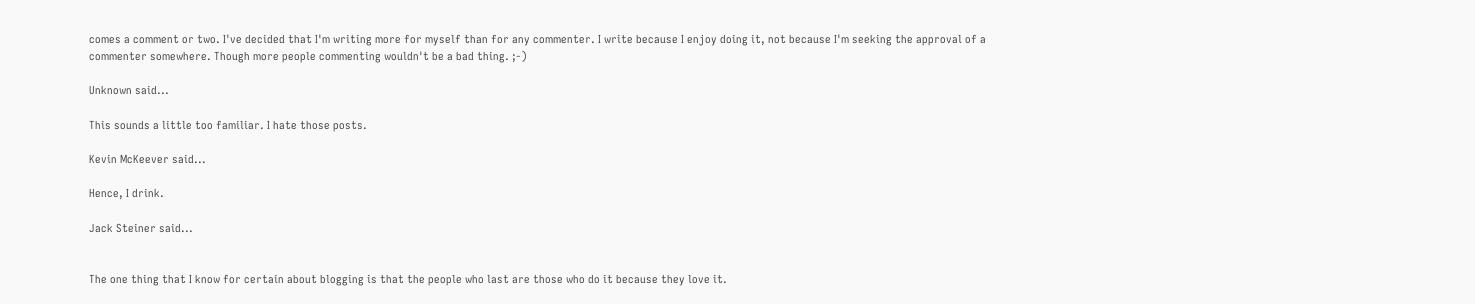comes a comment or two. I've decided that I'm writing more for myself than for any commenter. I write because I enjoy doing it, not because I'm seeking the approval of a commenter somewhere. Though more people commenting wouldn't be a bad thing. ;-)

Unknown said...

This sounds a little too familiar. I hate those posts.

Kevin McKeever said...

Hence, I drink.

Jack Steiner said...


The one thing that I know for certain about blogging is that the people who last are those who do it because they love it.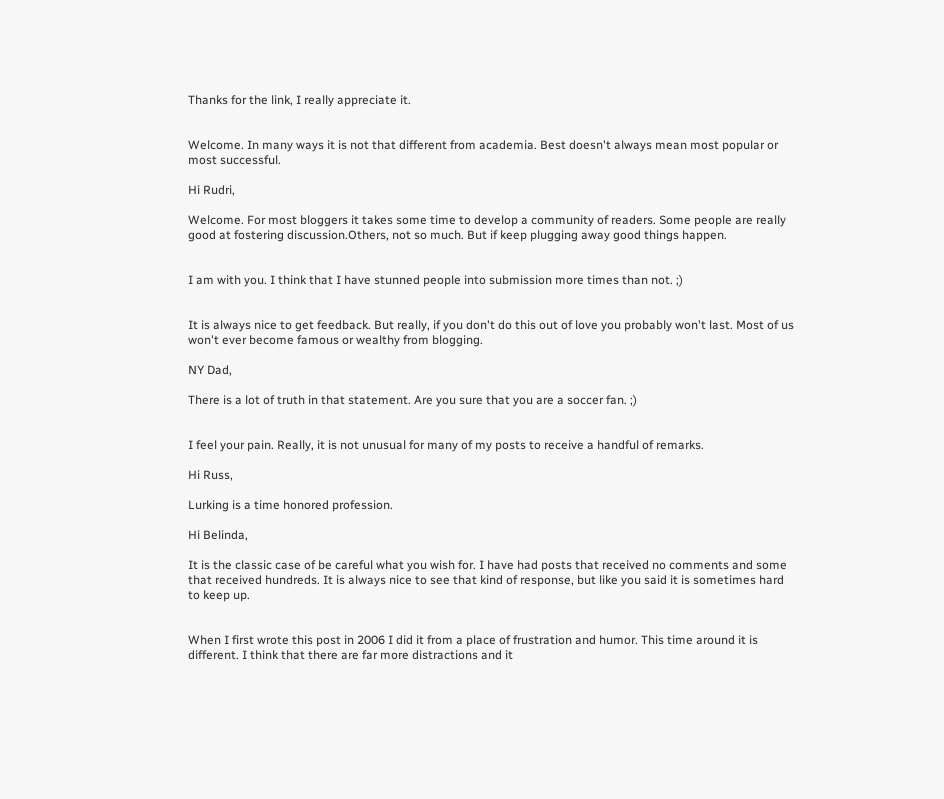Thanks for the link, I really appreciate it.


Welcome. In many ways it is not that different from academia. Best doesn't always mean most popular or most successful.

Hi Rudri,

Welcome. For most bloggers it takes some time to develop a community of readers. Some people are really good at fostering discussion.Others, not so much. But if keep plugging away good things happen.


I am with you. I think that I have stunned people into submission more times than not. ;)


It is always nice to get feedback. But really, if you don't do this out of love you probably won't last. Most of us won't ever become famous or wealthy from blogging.

NY Dad,

There is a lot of truth in that statement. Are you sure that you are a soccer fan. ;)


I feel your pain. Really, it is not unusual for many of my posts to receive a handful of remarks.

Hi Russ,

Lurking is a time honored profession.

Hi Belinda,

It is the classic case of be careful what you wish for. I have had posts that received no comments and some that received hundreds. It is always nice to see that kind of response, but like you said it is sometimes hard to keep up.


When I first wrote this post in 2006 I did it from a place of frustration and humor. This time around it is different. I think that there are far more distractions and it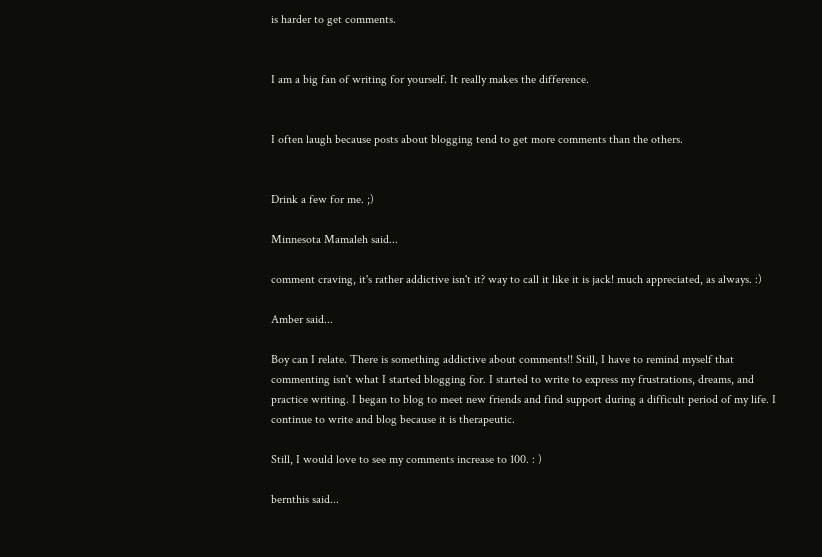is harder to get comments.


I am a big fan of writing for yourself. It really makes the difference.


I often laugh because posts about blogging tend to get more comments than the others.


Drink a few for me. ;)

Minnesota Mamaleh said...

comment craving, it's rather addictive isn't it? way to call it like it is jack! much appreciated, as always. :)

Amber said...

Boy can I relate. There is something addictive about comments!! Still, I have to remind myself that commenting isn't what I started blogging for. I started to write to express my frustrations, dreams, and practice writing. I began to blog to meet new friends and find support during a difficult period of my life. I continue to write and blog because it is therapeutic.

Still, I would love to see my comments increase to 100. : )

bernthis said...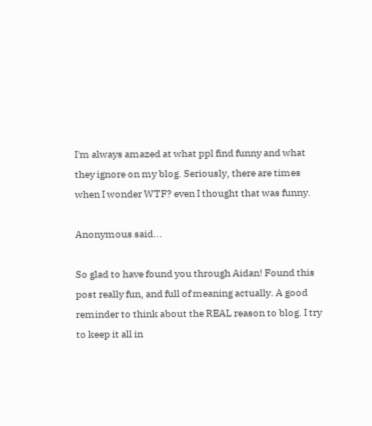I'm always amazed at what ppl find funny and what they ignore on my blog. Seriously, there are times when I wonder WTF? even I thought that was funny.

Anonymous said...

So glad to have found you through Aidan! Found this post really fun, and full of meaning actually. A good reminder to think about the REAL reason to blog. I try to keep it all in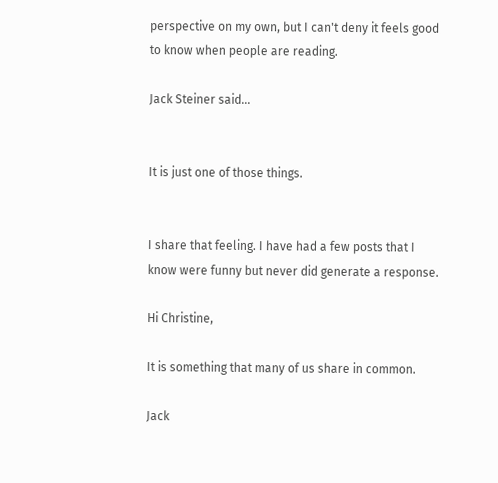perspective on my own, but I can't deny it feels good to know when people are reading.

Jack Steiner said...


It is just one of those things.


I share that feeling. I have had a few posts that I know were funny but never did generate a response.

Hi Christine,

It is something that many of us share in common.

Jack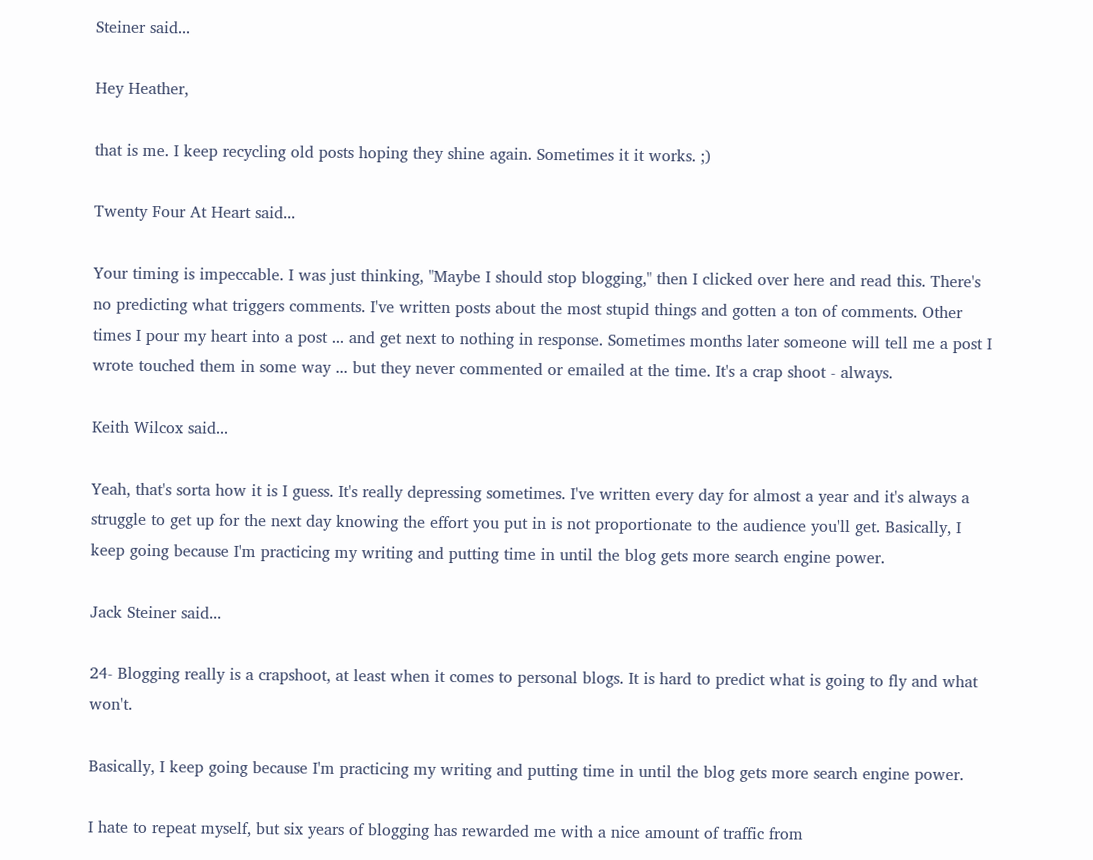Steiner said...

Hey Heather,

that is me. I keep recycling old posts hoping they shine again. Sometimes it it works. ;)

Twenty Four At Heart said...

Your timing is impeccable. I was just thinking, "Maybe I should stop blogging," then I clicked over here and read this. There's no predicting what triggers comments. I've written posts about the most stupid things and gotten a ton of comments. Other times I pour my heart into a post ... and get next to nothing in response. Sometimes months later someone will tell me a post I wrote touched them in some way ... but they never commented or emailed at the time. It's a crap shoot - always.

Keith Wilcox said...

Yeah, that's sorta how it is I guess. It's really depressing sometimes. I've written every day for almost a year and it's always a struggle to get up for the next day knowing the effort you put in is not proportionate to the audience you'll get. Basically, I keep going because I'm practicing my writing and putting time in until the blog gets more search engine power.

Jack Steiner said...

24- Blogging really is a crapshoot, at least when it comes to personal blogs. It is hard to predict what is going to fly and what won't.

Basically, I keep going because I'm practicing my writing and putting time in until the blog gets more search engine power.

I hate to repeat myself, but six years of blogging has rewarded me with a nice amount of traffic from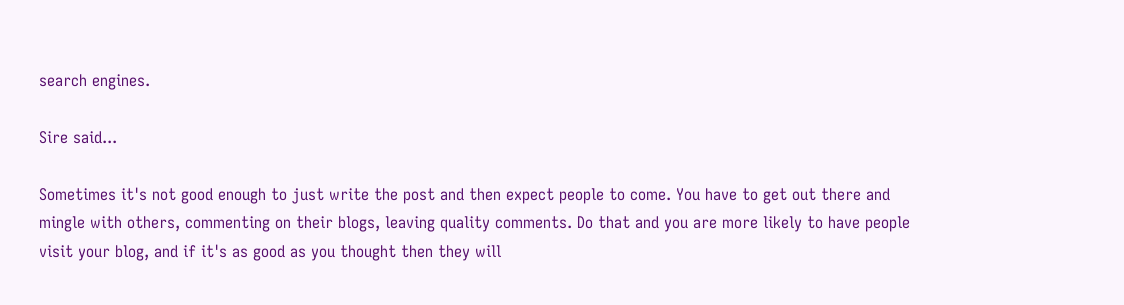search engines.

Sire said...

Sometimes it's not good enough to just write the post and then expect people to come. You have to get out there and mingle with others, commenting on their blogs, leaving quality comments. Do that and you are more likely to have people visit your blog, and if it's as good as you thought then they will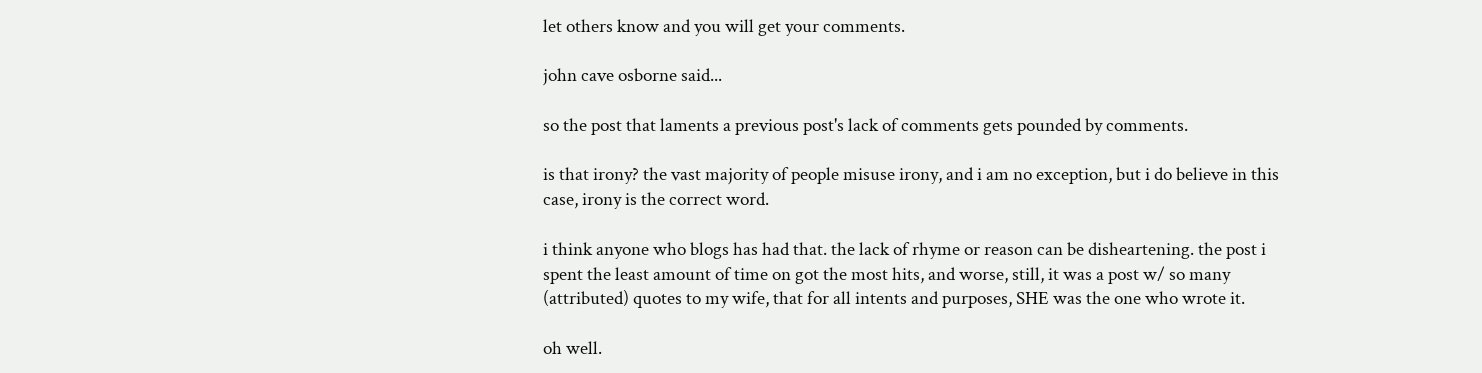let others know and you will get your comments.

john cave osborne said...

so the post that laments a previous post's lack of comments gets pounded by comments.

is that irony? the vast majority of people misuse irony, and i am no exception, but i do believe in this case, irony is the correct word.

i think anyone who blogs has had that. the lack of rhyme or reason can be disheartening. the post i spent the least amount of time on got the most hits, and worse, still, it was a post w/ so many (attributed) quotes to my wife, that for all intents and purposes, SHE was the one who wrote it.

oh well.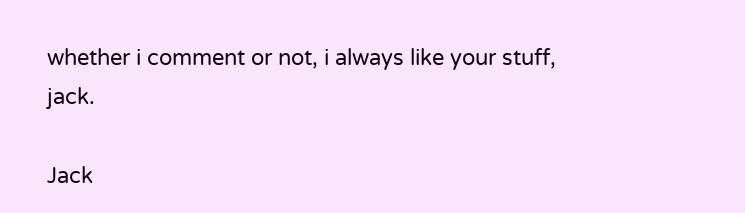whether i comment or not, i always like your stuff, jack.

Jack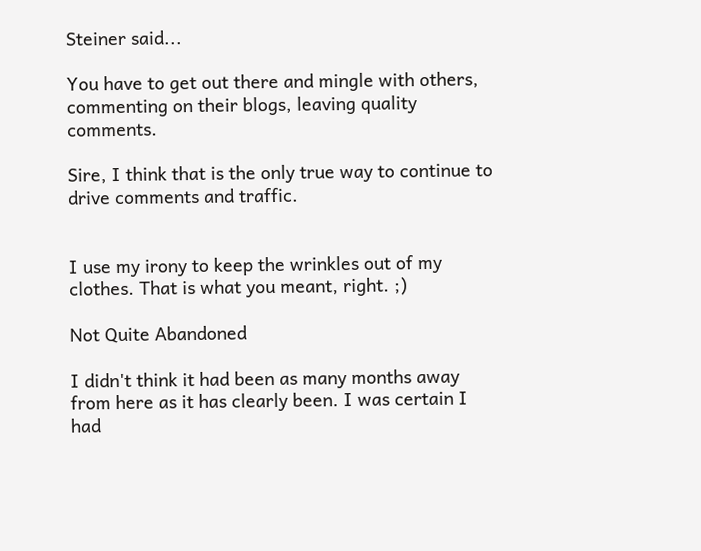Steiner said...

You have to get out there and mingle with others, commenting on their blogs, leaving quality comments.

Sire, I think that is the only true way to continue to drive comments and traffic.


I use my irony to keep the wrinkles out of my clothes. That is what you meant, right. ;)

Not Quite Abandoned

I didn't think it had been as many months away from here as it has clearly been. I was certain I had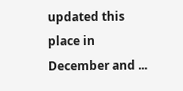updated this place in December and ...